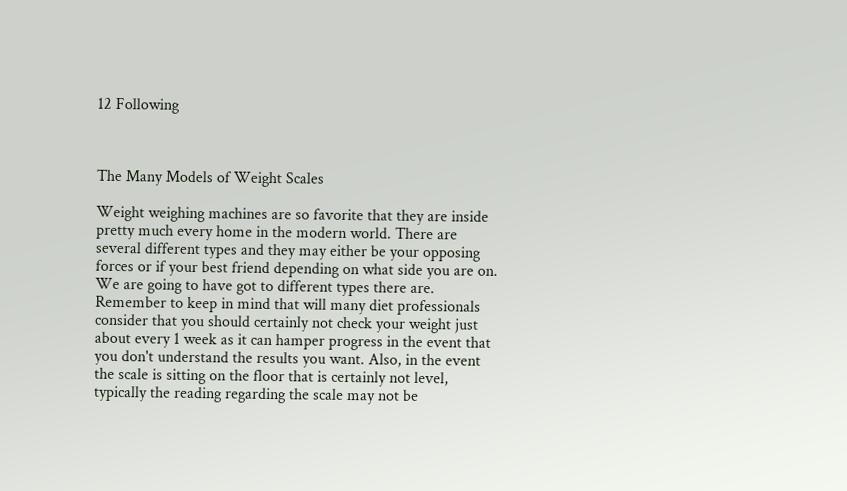12 Following



The Many Models of Weight Scales

Weight weighing machines are so favorite that they are inside pretty much every home in the modern world. There are several different types and they may either be your opposing forces or if your best friend depending on what side you are on. We are going to have got to different types there are. Remember to keep in mind that will many diet professionals consider that you should certainly not check your weight just about every 1 week as it can hamper progress in the event that you don't understand the results you want. Also, in the event the scale is sitting on the floor that is certainly not level, typically the reading regarding the scale may not be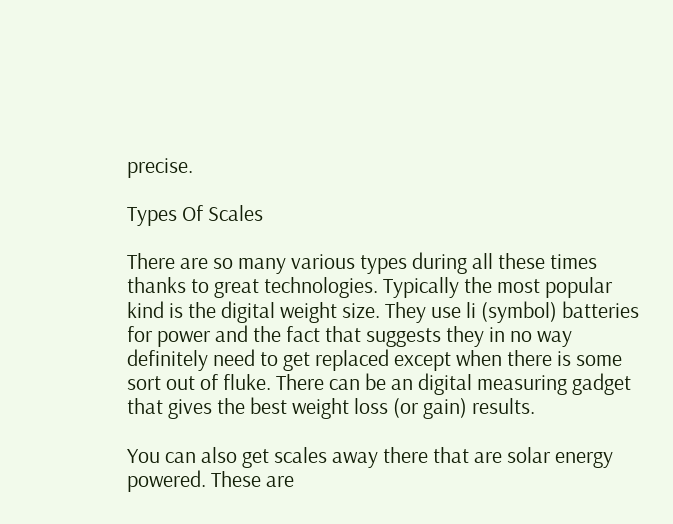precise.

Types Of Scales

There are so many various types during all these times thanks to great technologies. Typically the most popular kind is the digital weight size. They use li (symbol) batteries for power and the fact that suggests they in no way definitely need to get replaced except when there is some sort out of fluke. There can be an digital measuring gadget that gives the best weight loss (or gain) results.

You can also get scales away there that are solar energy powered. These are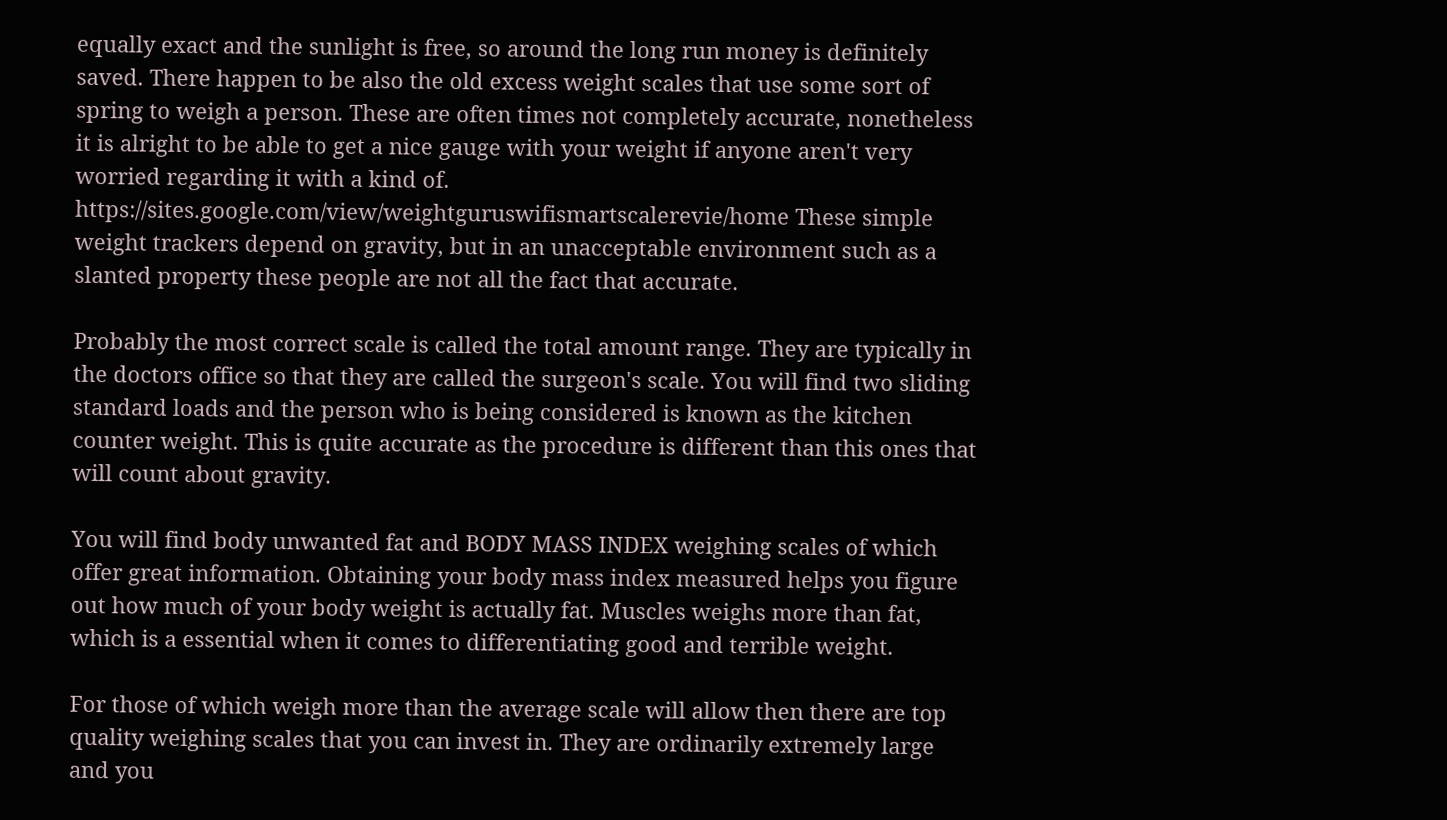equally exact and the sunlight is free, so around the long run money is definitely saved. There happen to be also the old excess weight scales that use some sort of spring to weigh a person. These are often times not completely accurate, nonetheless it is alright to be able to get a nice gauge with your weight if anyone aren't very worried regarding it with a kind of. https://sites.google.com/view/weightguruswifismartscalerevie/home These simple weight trackers depend on gravity, but in an unacceptable environment such as a slanted property these people are not all the fact that accurate.

Probably the most correct scale is called the total amount range. They are typically in the doctors office so that they are called the surgeon's scale. You will find two sliding standard loads and the person who is being considered is known as the kitchen counter weight. This is quite accurate as the procedure is different than this ones that will count about gravity.

You will find body unwanted fat and BODY MASS INDEX weighing scales of which offer great information. Obtaining your body mass index measured helps you figure out how much of your body weight is actually fat. Muscles weighs more than fat, which is a essential when it comes to differentiating good and terrible weight.

For those of which weigh more than the average scale will allow then there are top quality weighing scales that you can invest in. They are ordinarily extremely large and you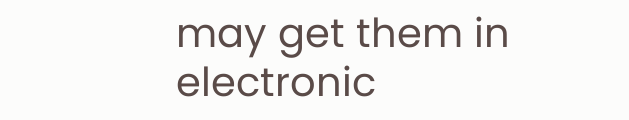may get them in electronic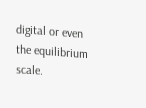digital or even the equilibrium scale.